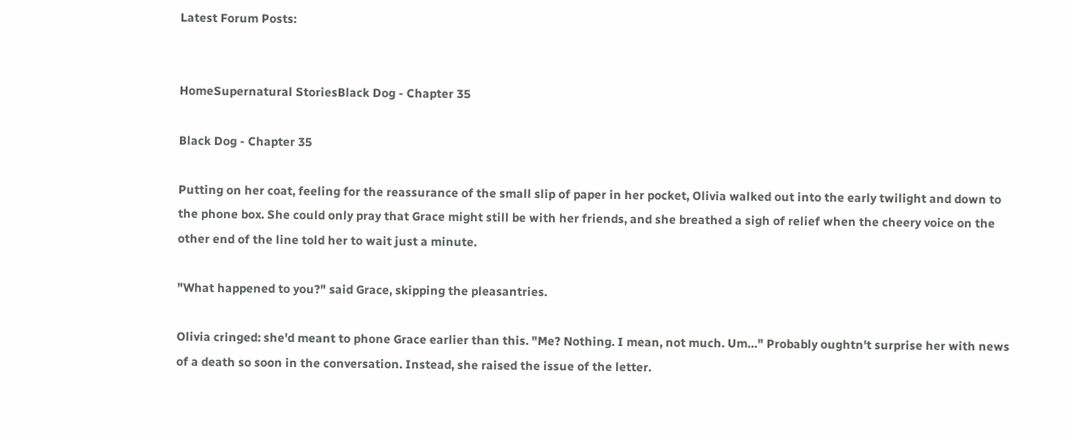Latest Forum Posts:


HomeSupernatural StoriesBlack Dog - Chapter 35

Black Dog - Chapter 35

Putting on her coat, feeling for the reassurance of the small slip of paper in her pocket, Olivia walked out into the early twilight and down to the phone box. She could only pray that Grace might still be with her friends, and she breathed a sigh of relief when the cheery voice on the other end of the line told her to wait just a minute.

"What happened to you?" said Grace, skipping the pleasantries.

Olivia cringed: she'd meant to phone Grace earlier than this. "Me? Nothing. I mean, not much. Um…" Probably oughtn't surprise her with news of a death so soon in the conversation. Instead, she raised the issue of the letter.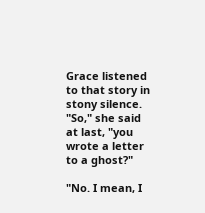Grace listened to that story in stony silence. "So," she said at last, "you wrote a letter to a ghost?"

"No. I mean, I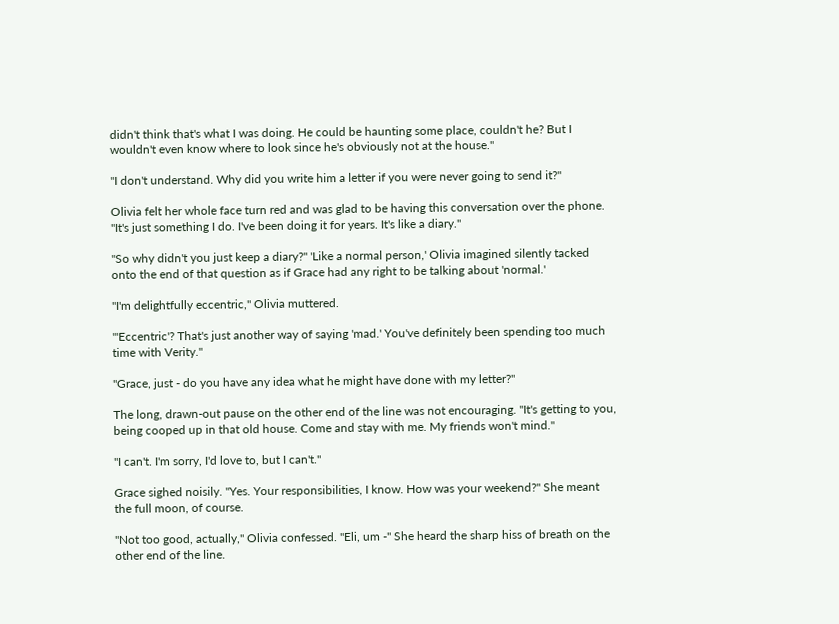didn't think that's what I was doing. He could be haunting some place, couldn't he? But I wouldn't even know where to look since he's obviously not at the house."

"I don't understand. Why did you write him a letter if you were never going to send it?"

Olivia felt her whole face turn red and was glad to be having this conversation over the phone. "It's just something I do. I've been doing it for years. It's like a diary."

"So why didn't you just keep a diary?" 'Like a normal person,' Olivia imagined silently tacked onto the end of that question as if Grace had any right to be talking about 'normal.'

"I'm delightfully eccentric," Olivia muttered.

"'Eccentric'? That's just another way of saying 'mad.' You've definitely been spending too much time with Verity."

"Grace, just - do you have any idea what he might have done with my letter?"

The long, drawn-out pause on the other end of the line was not encouraging. "It's getting to you, being cooped up in that old house. Come and stay with me. My friends won't mind."

"I can't. I'm sorry, I'd love to, but I can't."

Grace sighed noisily. "Yes. Your responsibilities, I know. How was your weekend?" She meant the full moon, of course.

"Not too good, actually," Olivia confessed. "Eli, um -" She heard the sharp hiss of breath on the other end of the line.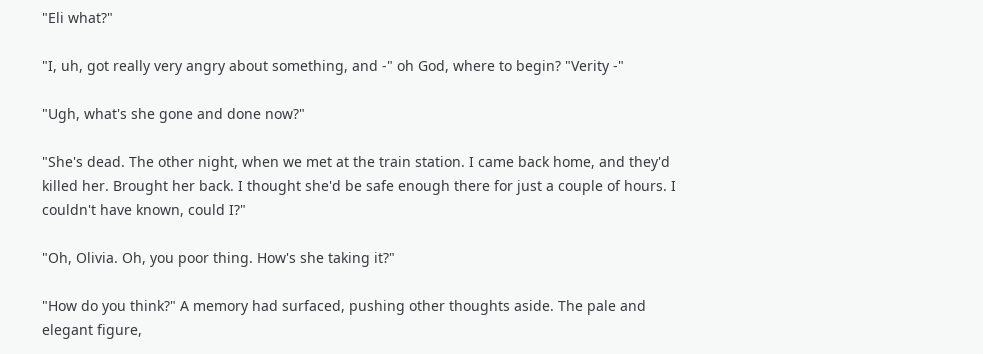"Eli what?"

"I, uh, got really very angry about something, and -" oh God, where to begin? "Verity -"

"Ugh, what's she gone and done now?"

"She's dead. The other night, when we met at the train station. I came back home, and they'd killed her. Brought her back. I thought she'd be safe enough there for just a couple of hours. I couldn't have known, could I?"

"Oh, Olivia. Oh, you poor thing. How's she taking it?"

"How do you think?" A memory had surfaced, pushing other thoughts aside. The pale and elegant figure,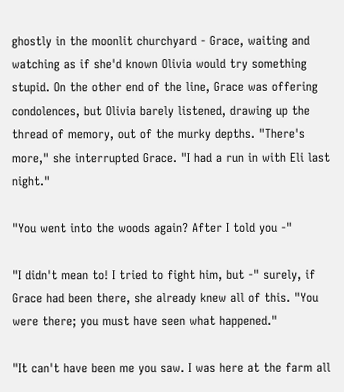ghostly in the moonlit churchyard - Grace, waiting and watching as if she'd known Olivia would try something stupid. On the other end of the line, Grace was offering condolences, but Olivia barely listened, drawing up the thread of memory, out of the murky depths. "There's more," she interrupted Grace. "I had a run in with Eli last night."

"You went into the woods again? After I told you -"

"I didn't mean to! I tried to fight him, but -" surely, if Grace had been there, she already knew all of this. "You were there; you must have seen what happened."

"It can't have been me you saw. I was here at the farm all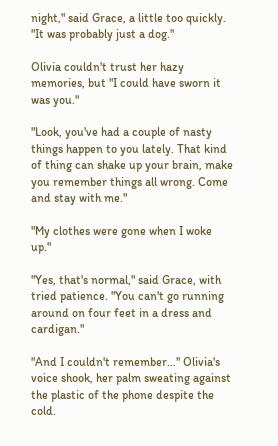night," said Grace, a little too quickly. "It was probably just a dog."

Olivia couldn't trust her hazy memories, but "I could have sworn it was you."

"Look, you've had a couple of nasty things happen to you lately. That kind of thing can shake up your brain, make you remember things all wrong. Come and stay with me."

"My clothes were gone when I woke up."

"Yes, that's normal," said Grace, with tried patience. "You can't go running around on four feet in a dress and cardigan."

"And I couldn't remember…" Olivia's voice shook, her palm sweating against the plastic of the phone despite the cold.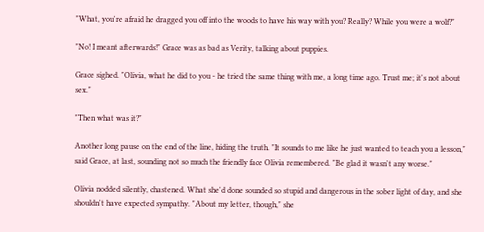"What, you're afraid he dragged you off into the woods to have his way with you? Really? While you were a wolf?"

"No! I meant afterwards!" Grace was as bad as Verity, talking about puppies.

Grace sighed. "Olivia, what he did to you - he tried the same thing with me, a long time ago. Trust me; it's not about sex."

"Then what was it?"

Another long pause on the end of the line, hiding the truth. "It sounds to me like he just wanted to teach you a lesson," said Grace, at last, sounding not so much the friendly face Olivia remembered. "Be glad it wasn't any worse."

Olivia nodded silently, chastened. What she'd done sounded so stupid and dangerous in the sober light of day, and she shouldn't have expected sympathy. "About my letter, though," she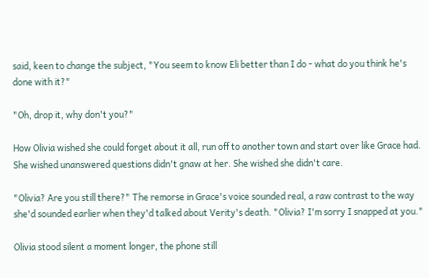said, keen to change the subject, "You seem to know Eli better than I do - what do you think he's done with it?"

"Oh, drop it, why don't you?"

How Olivia wished she could forget about it all, run off to another town and start over like Grace had. She wished unanswered questions didn't gnaw at her. She wished she didn't care.

"Olivia? Are you still there?" The remorse in Grace's voice sounded real, a raw contrast to the way she'd sounded earlier when they'd talked about Verity's death. "Olivia? I'm sorry I snapped at you."

Olivia stood silent a moment longer, the phone still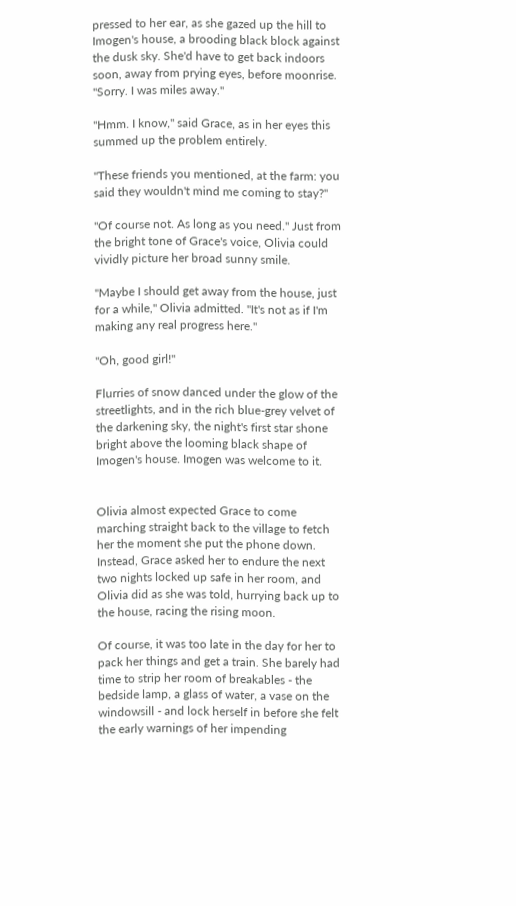pressed to her ear, as she gazed up the hill to Imogen's house, a brooding black block against the dusk sky. She'd have to get back indoors soon, away from prying eyes, before moonrise. "Sorry. I was miles away."

"Hmm. I know," said Grace, as in her eyes this summed up the problem entirely.

"These friends you mentioned, at the farm: you said they wouldn't mind me coming to stay?"

"Of course not. As long as you need." Just from the bright tone of Grace's voice, Olivia could vividly picture her broad sunny smile.

"Maybe I should get away from the house, just for a while," Olivia admitted. "It's not as if I'm making any real progress here."

"Oh, good girl!"

Flurries of snow danced under the glow of the streetlights, and in the rich blue-grey velvet of the darkening sky, the night's first star shone bright above the looming black shape of Imogen's house. Imogen was welcome to it.


Olivia almost expected Grace to come marching straight back to the village to fetch her the moment she put the phone down. Instead, Grace asked her to endure the next two nights locked up safe in her room, and Olivia did as she was told, hurrying back up to the house, racing the rising moon.

Of course, it was too late in the day for her to pack her things and get a train. She barely had time to strip her room of breakables - the bedside lamp, a glass of water, a vase on the windowsill - and lock herself in before she felt the early warnings of her impending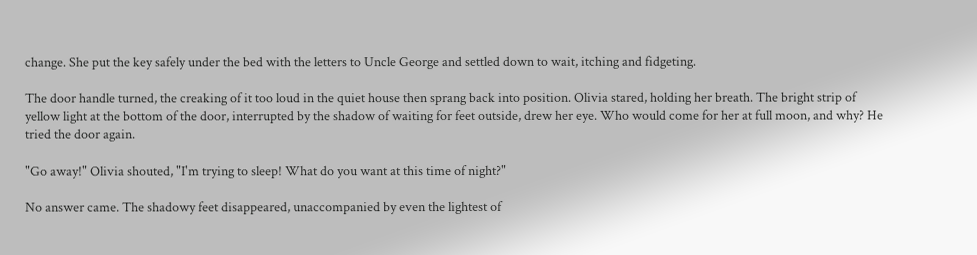change. She put the key safely under the bed with the letters to Uncle George and settled down to wait, itching and fidgeting.

The door handle turned, the creaking of it too loud in the quiet house then sprang back into position. Olivia stared, holding her breath. The bright strip of yellow light at the bottom of the door, interrupted by the shadow of waiting for feet outside, drew her eye. Who would come for her at full moon, and why? He tried the door again.

"Go away!" Olivia shouted, "I'm trying to sleep! What do you want at this time of night?"

No answer came. The shadowy feet disappeared, unaccompanied by even the lightest of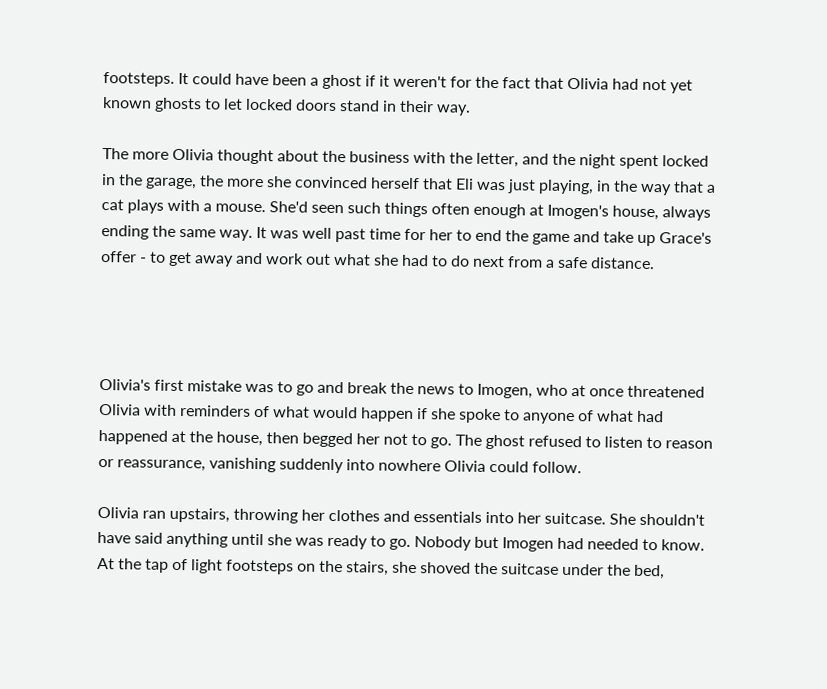footsteps. It could have been a ghost if it weren't for the fact that Olivia had not yet known ghosts to let locked doors stand in their way.

The more Olivia thought about the business with the letter, and the night spent locked in the garage, the more she convinced herself that Eli was just playing, in the way that a cat plays with a mouse. She'd seen such things often enough at Imogen's house, always ending the same way. It was well past time for her to end the game and take up Grace's offer - to get away and work out what she had to do next from a safe distance.




Olivia's first mistake was to go and break the news to Imogen, who at once threatened Olivia with reminders of what would happen if she spoke to anyone of what had happened at the house, then begged her not to go. The ghost refused to listen to reason or reassurance, vanishing suddenly into nowhere Olivia could follow.

Olivia ran upstairs, throwing her clothes and essentials into her suitcase. She shouldn't have said anything until she was ready to go. Nobody but Imogen had needed to know. At the tap of light footsteps on the stairs, she shoved the suitcase under the bed,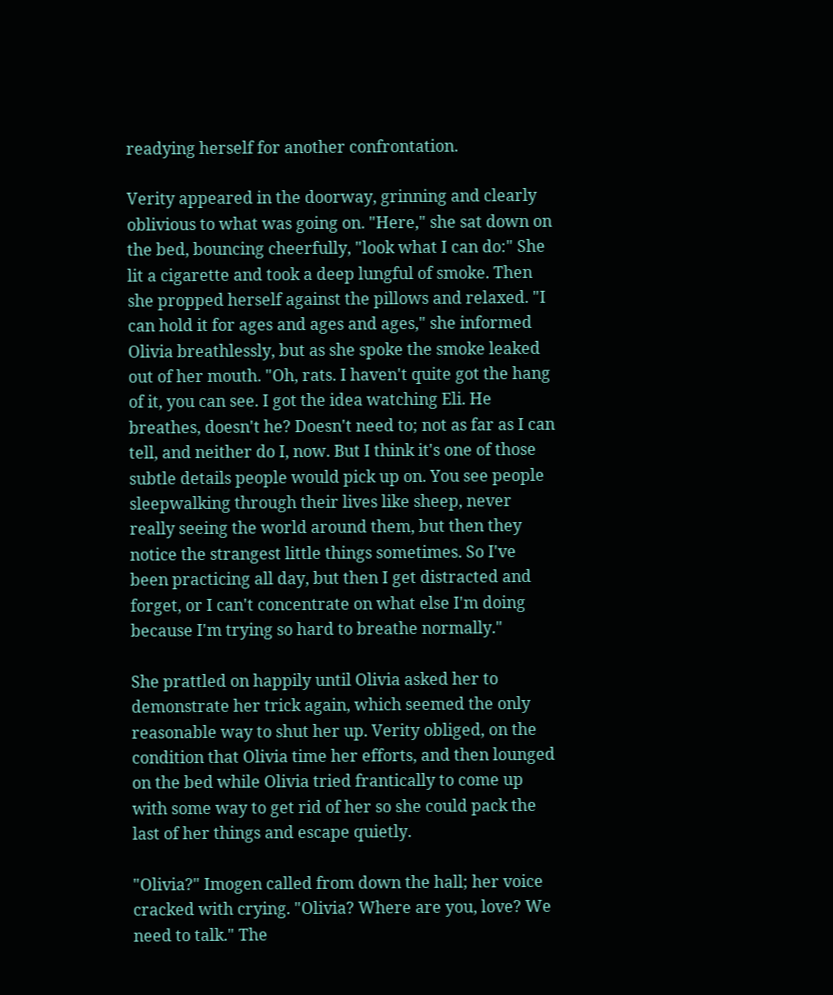readying herself for another confrontation.

Verity appeared in the doorway, grinning and clearly oblivious to what was going on. "Here," she sat down on the bed, bouncing cheerfully, "look what I can do:" She lit a cigarette and took a deep lungful of smoke. Then she propped herself against the pillows and relaxed. "I can hold it for ages and ages and ages," she informed Olivia breathlessly, but as she spoke the smoke leaked out of her mouth. "Oh, rats. I haven't quite got the hang of it, you can see. I got the idea watching Eli. He breathes, doesn't he? Doesn't need to; not as far as I can tell, and neither do I, now. But I think it's one of those subtle details people would pick up on. You see people sleepwalking through their lives like sheep, never really seeing the world around them, but then they notice the strangest little things sometimes. So I've been practicing all day, but then I get distracted and forget, or I can't concentrate on what else I'm doing because I'm trying so hard to breathe normally."

She prattled on happily until Olivia asked her to demonstrate her trick again, which seemed the only reasonable way to shut her up. Verity obliged, on the condition that Olivia time her efforts, and then lounged on the bed while Olivia tried frantically to come up with some way to get rid of her so she could pack the last of her things and escape quietly.

"Olivia?" Imogen called from down the hall; her voice cracked with crying. "Olivia? Where are you, love? We need to talk." The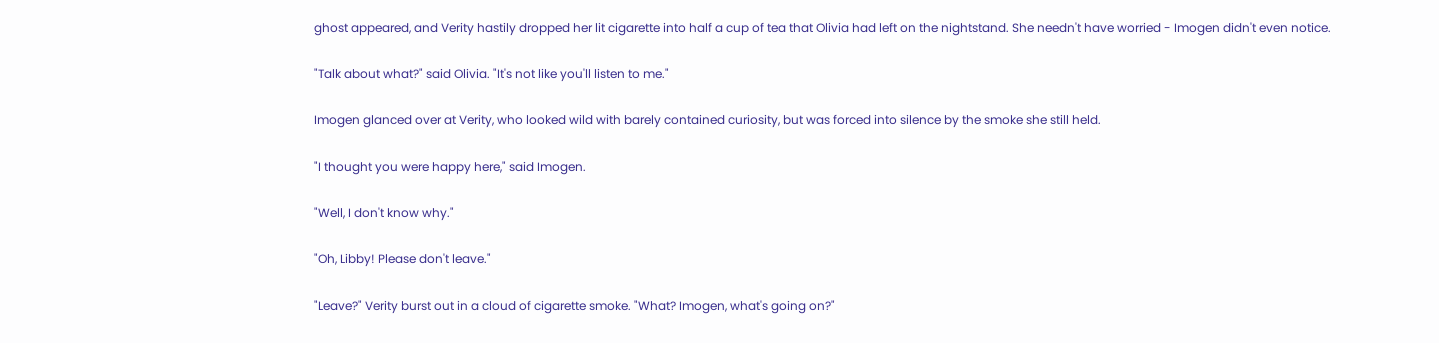ghost appeared, and Verity hastily dropped her lit cigarette into half a cup of tea that Olivia had left on the nightstand. She needn't have worried - Imogen didn't even notice.

"Talk about what?" said Olivia. "It's not like you'll listen to me."

Imogen glanced over at Verity, who looked wild with barely contained curiosity, but was forced into silence by the smoke she still held.

"I thought you were happy here," said Imogen.

"Well, I don't know why."

"Oh, Libby! Please don't leave."

"Leave?" Verity burst out in a cloud of cigarette smoke. "What? Imogen, what's going on?"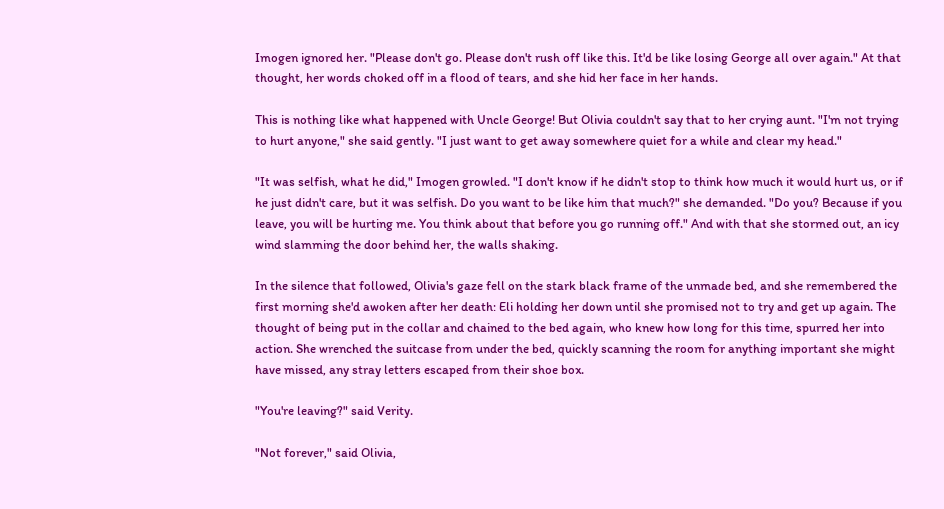Imogen ignored her. "Please don't go. Please don't rush off like this. It'd be like losing George all over again." At that thought, her words choked off in a flood of tears, and she hid her face in her hands.

This is nothing like what happened with Uncle George! But Olivia couldn't say that to her crying aunt. "I'm not trying to hurt anyone," she said gently. "I just want to get away somewhere quiet for a while and clear my head."

"It was selfish, what he did," Imogen growled. "I don't know if he didn't stop to think how much it would hurt us, or if he just didn't care, but it was selfish. Do you want to be like him that much?" she demanded. "Do you? Because if you leave, you will be hurting me. You think about that before you go running off." And with that she stormed out, an icy wind slamming the door behind her, the walls shaking.

In the silence that followed, Olivia's gaze fell on the stark black frame of the unmade bed, and she remembered the first morning she'd awoken after her death: Eli holding her down until she promised not to try and get up again. The thought of being put in the collar and chained to the bed again, who knew how long for this time, spurred her into action. She wrenched the suitcase from under the bed, quickly scanning the room for anything important she might have missed, any stray letters escaped from their shoe box.

"You're leaving?" said Verity.

"Not forever," said Olivia,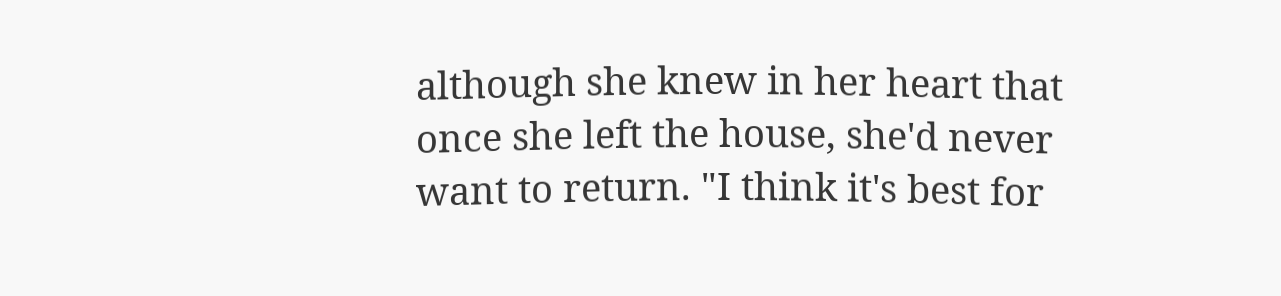although she knew in her heart that once she left the house, she'd never want to return. "I think it's best for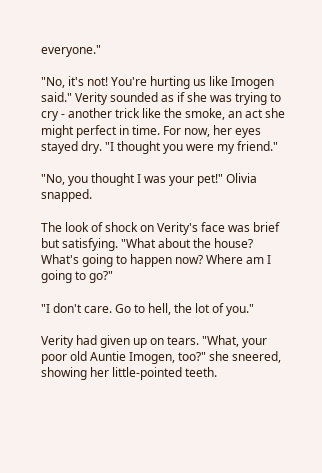everyone."

"No, it's not! You're hurting us like Imogen said." Verity sounded as if she was trying to cry - another trick like the smoke, an act she might perfect in time. For now, her eyes stayed dry. "I thought you were my friend."

"No, you thought I was your pet!" Olivia snapped.

The look of shock on Verity's face was brief but satisfying. "What about the house? What's going to happen now? Where am I going to go?"

"I don't care. Go to hell, the lot of you."

Verity had given up on tears. "What, your poor old Auntie Imogen, too?" she sneered, showing her little-pointed teeth.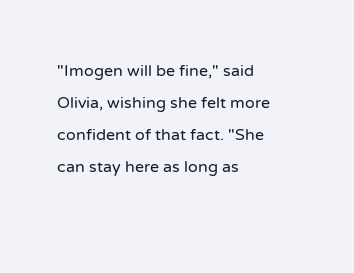"Imogen will be fine," said Olivia, wishing she felt more confident of that fact. "She can stay here as long as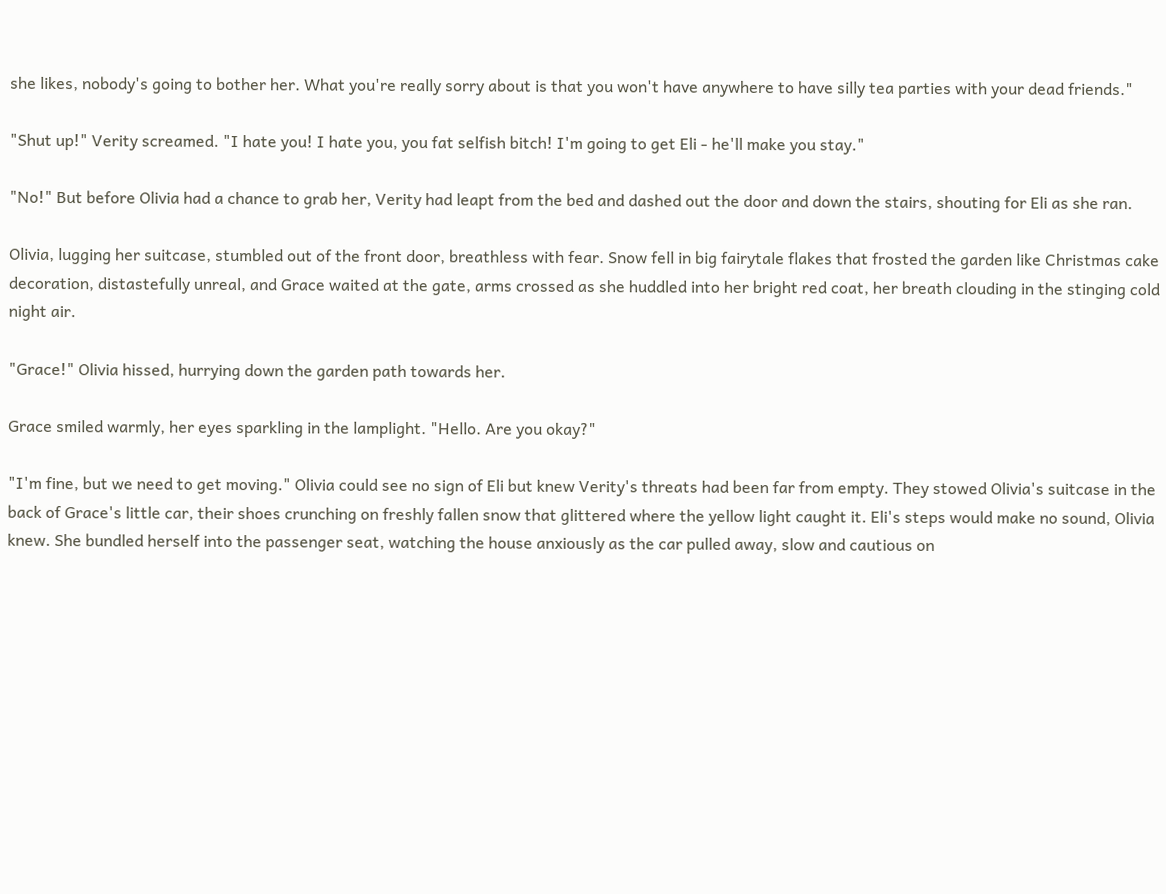she likes, nobody's going to bother her. What you're really sorry about is that you won't have anywhere to have silly tea parties with your dead friends."

"Shut up!" Verity screamed. "I hate you! I hate you, you fat selfish bitch! I'm going to get Eli - he'll make you stay."

"No!" But before Olivia had a chance to grab her, Verity had leapt from the bed and dashed out the door and down the stairs, shouting for Eli as she ran.

Olivia, lugging her suitcase, stumbled out of the front door, breathless with fear. Snow fell in big fairytale flakes that frosted the garden like Christmas cake decoration, distastefully unreal, and Grace waited at the gate, arms crossed as she huddled into her bright red coat, her breath clouding in the stinging cold night air.

"Grace!" Olivia hissed, hurrying down the garden path towards her.

Grace smiled warmly, her eyes sparkling in the lamplight. "Hello. Are you okay?"

"I'm fine, but we need to get moving." Olivia could see no sign of Eli but knew Verity's threats had been far from empty. They stowed Olivia's suitcase in the back of Grace's little car, their shoes crunching on freshly fallen snow that glittered where the yellow light caught it. Eli's steps would make no sound, Olivia knew. She bundled herself into the passenger seat, watching the house anxiously as the car pulled away, slow and cautious on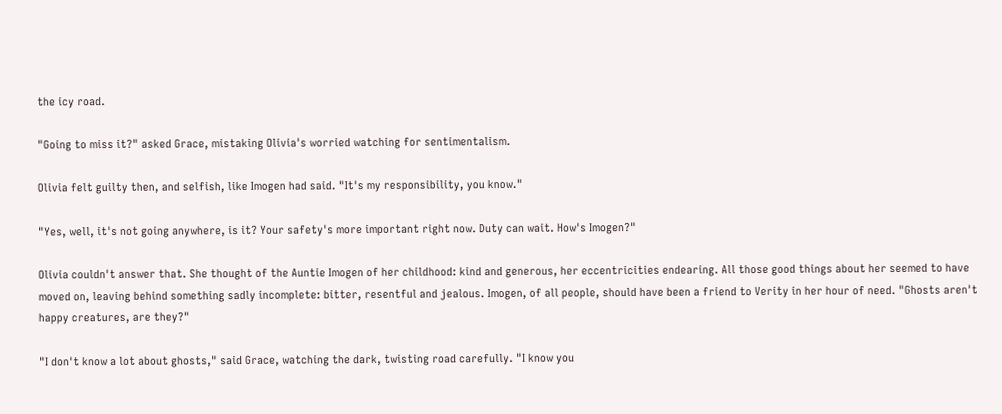the icy road.

"Going to miss it?" asked Grace, mistaking Olivia's worried watching for sentimentalism.

Olivia felt guilty then, and selfish, like Imogen had said. "It's my responsibility, you know."

"Yes, well, it's not going anywhere, is it? Your safety's more important right now. Duty can wait. How's Imogen?"

Olivia couldn't answer that. She thought of the Auntie Imogen of her childhood: kind and generous, her eccentricities endearing. All those good things about her seemed to have moved on, leaving behind something sadly incomplete: bitter, resentful and jealous. Imogen, of all people, should have been a friend to Verity in her hour of need. "Ghosts aren't happy creatures, are they?"

"I don't know a lot about ghosts," said Grace, watching the dark, twisting road carefully. "I know you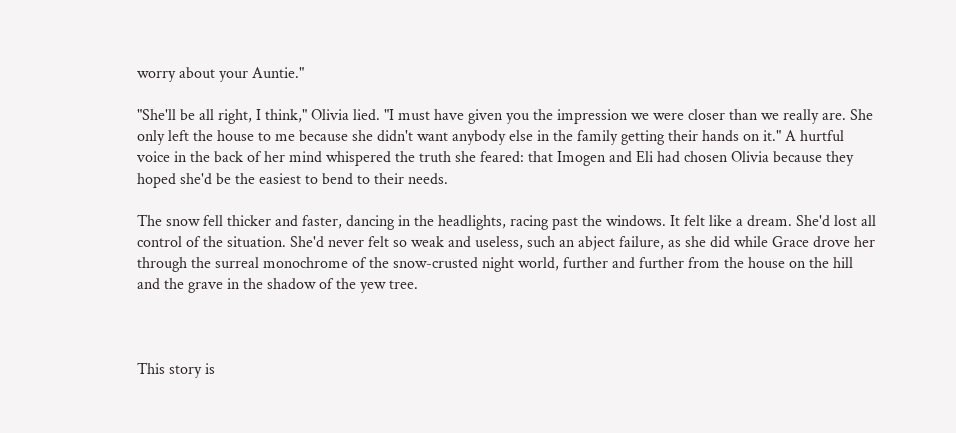worry about your Auntie."

"She'll be all right, I think," Olivia lied. "I must have given you the impression we were closer than we really are. She only left the house to me because she didn't want anybody else in the family getting their hands on it." A hurtful voice in the back of her mind whispered the truth she feared: that Imogen and Eli had chosen Olivia because they hoped she'd be the easiest to bend to their needs.

The snow fell thicker and faster, dancing in the headlights, racing past the windows. It felt like a dream. She'd lost all control of the situation. She'd never felt so weak and useless, such an abject failure, as she did while Grace drove her through the surreal monochrome of the snow-crusted night world, further and further from the house on the hill and the grave in the shadow of the yew tree.



This story is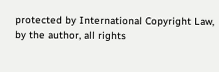protected by International Copyright Law, by the author, all rights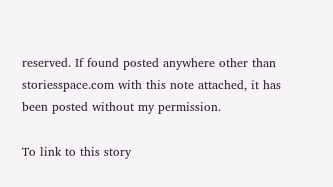reserved. If found posted anywhere other than storiesspace.com with this note attached, it has been posted without my permission.

To link to this story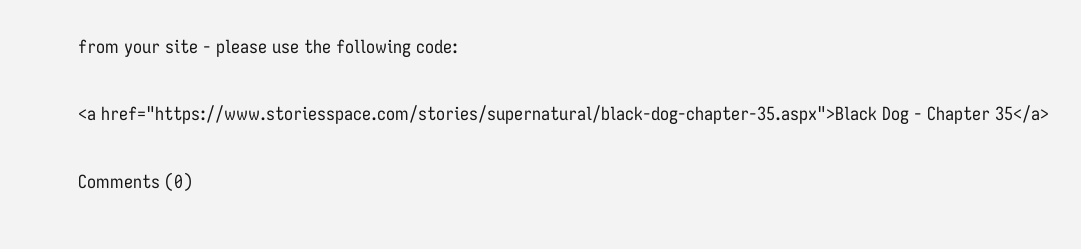from your site - please use the following code:

<a href="https://www.storiesspace.com/stories/supernatural/black-dog-chapter-35.aspx">Black Dog - Chapter 35</a>

Comments (0)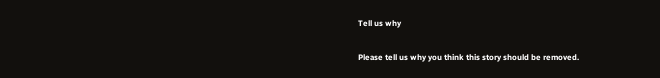Tell us why

Please tell us why you think this story should be removed.